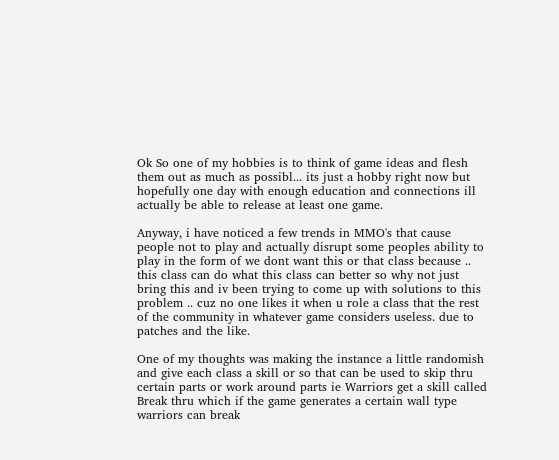Ok So one of my hobbies is to think of game ideas and flesh them out as much as possibl... its just a hobby right now but hopefully one day with enough education and connections ill actually be able to release at least one game.

Anyway, i have noticed a few trends in MMO's that cause people not to play and actually disrupt some peoples ability to play in the form of we dont want this or that class because .. this class can do what this class can better so why not just bring this and iv been trying to come up with solutions to this problem .. cuz no one likes it when u role a class that the rest of the community in whatever game considers useless. due to patches and the like.

One of my thoughts was making the instance a little randomish and give each class a skill or so that can be used to skip thru certain parts or work around parts ie Warriors get a skill called Break thru which if the game generates a certain wall type warriors can break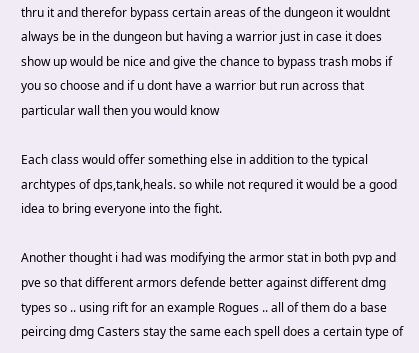thru it and therefor bypass certain areas of the dungeon it wouldnt always be in the dungeon but having a warrior just in case it does show up would be nice and give the chance to bypass trash mobs if you so choose and if u dont have a warrior but run across that particular wall then you would know

Each class would offer something else in addition to the typical archtypes of dps,tank,heals. so while not requred it would be a good idea to bring everyone into the fight.

Another thought i had was modifying the armor stat in both pvp and pve so that different armors defende better against different dmg types so .. using rift for an example Rogues .. all of them do a base peircing dmg Casters stay the same each spell does a certain type of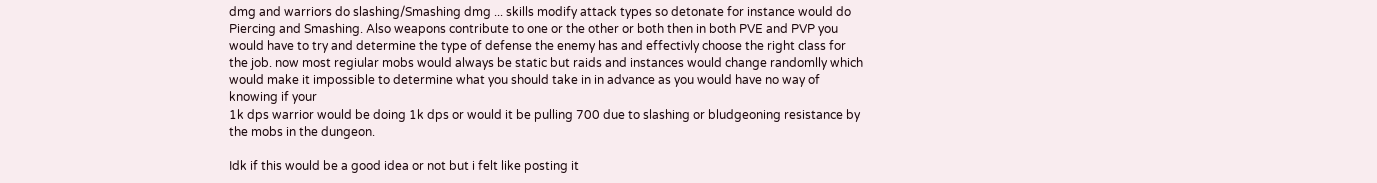dmg and warriors do slashing/Smashing dmg ... skills modify attack types so detonate for instance would do Piercing and Smashing. Also weapons contribute to one or the other or both then in both PVE and PVP you would have to try and determine the type of defense the enemy has and effectivly choose the right class for the job. now most regiular mobs would always be static but raids and instances would change randomlly which would make it impossible to determine what you should take in in advance as you would have no way of knowing if your
1k dps warrior would be doing 1k dps or would it be pulling 700 due to slashing or bludgeoning resistance by the mobs in the dungeon.

Idk if this would be a good idea or not but i felt like posting it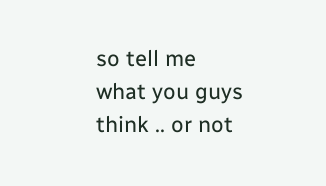so tell me what you guys think .. or not